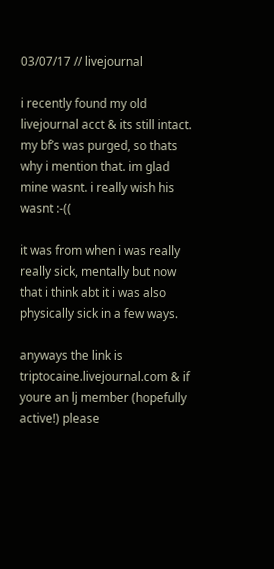03/07/17 // livejournal

i recently found my old livejournal acct & its still intact. my bf’s was purged, so thats why i mention that. im glad mine wasnt. i really wish his wasnt :-((

it was from when i was really really sick, mentally but now that i think abt it i was also physically sick in a few ways.

anyways the link is triptocaine.livejournal.com & if youre an lj member (hopefully active!) please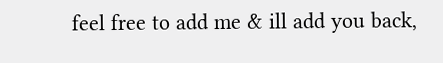feel free to add me & ill add you back,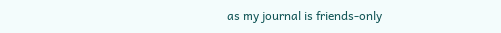as my journal is friends-only